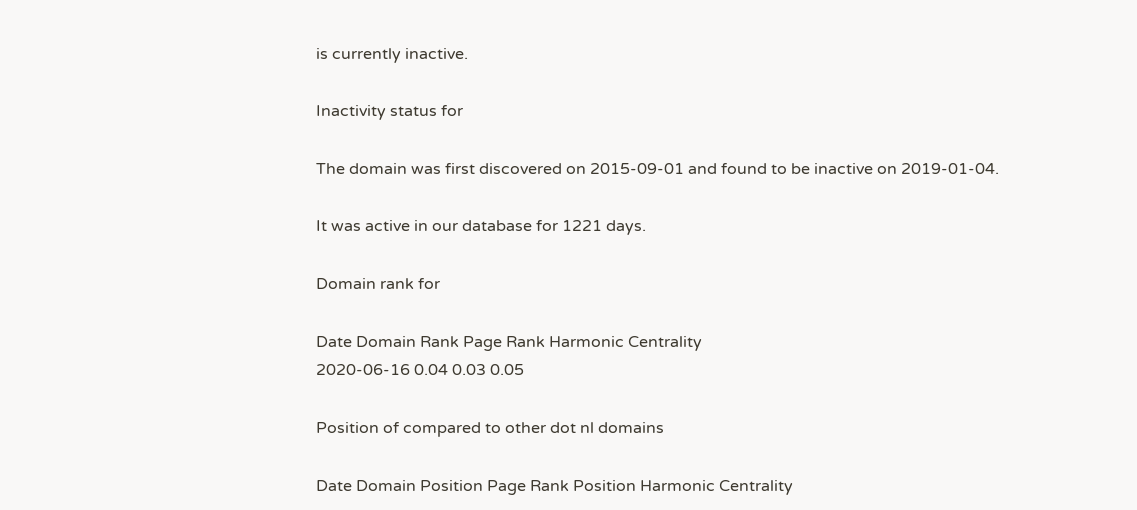is currently inactive.

Inactivity status for

The domain was first discovered on 2015-09-01 and found to be inactive on 2019-01-04.

It was active in our database for 1221 days.

Domain rank for

Date Domain Rank Page Rank Harmonic Centrality
2020-06-16 0.04 0.03 0.05

Position of compared to other dot nl domains

Date Domain Position Page Rank Position Harmonic Centrality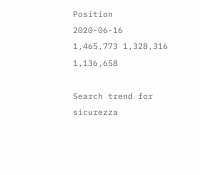Position
2020-06-16 1,465,773 1,328,316 1,136,658

Search trend for sicurezza